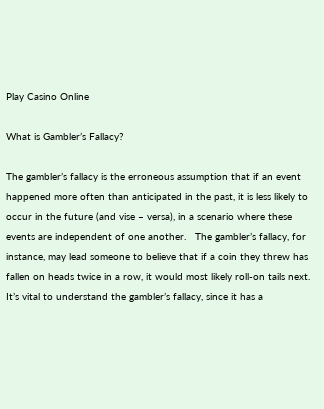Play Casino Online

What is Gambler’s Fallacy?

The gambler’s fallacy is the erroneous assumption that if an event happened more often than anticipated in the past, it is less likely to occur in the future (and vise – versa), in a scenario where these events are independent of one another.   The gambler’s fallacy, for instance, may lead someone to believe that if a coin they threw has fallen on heads twice in a row, it would most likely roll-on tails next.  It’s vital to understand the gambler’s fallacy, since it has a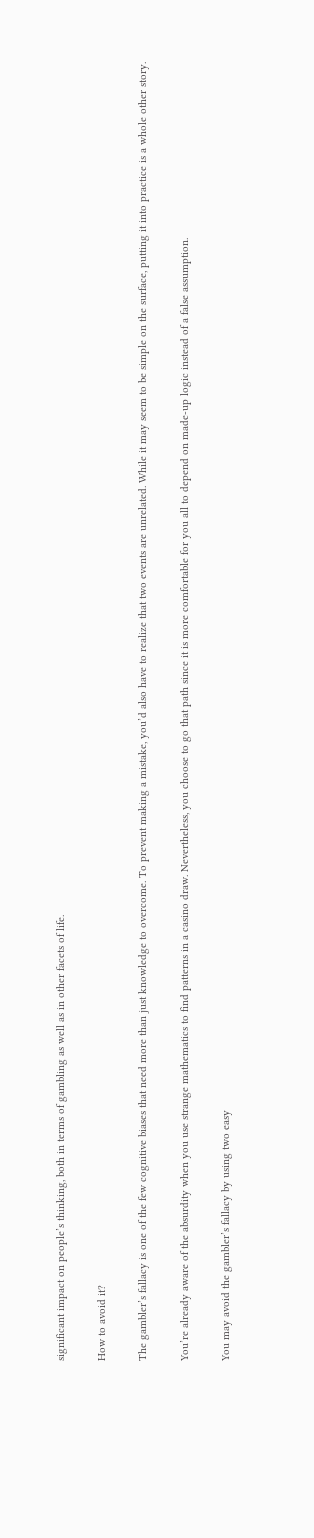significant impact on people’s thinking, both in terms of gambling as well as in other facets of life.

How to avoid it?

The gambler’s fallacy is one of the few cognitive biases that need more than just knowledge to overcome. To prevent making a mistake, you’d also have to realize that two events are unrelated. While it may seem to be simple on the surface, putting it into practice is a whole other story.

You’re already aware of the absurdity when you use strange mathematics to find patterns in a casino draw. Nevertheless, you choose to go that path since it is more comfortable for you all to depend on made-up logic instead of a false assumption.

You may avoid the gambler’s fallacy by using two easy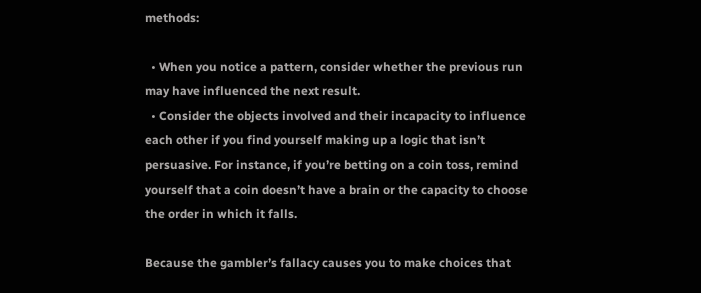methods:

  • When you notice a pattern, consider whether the previous run may have influenced the next result.
  • Consider the objects involved and their incapacity to influence each other if you find yourself making up a logic that isn’t persuasive. For instance, if you’re betting on a coin toss, remind yourself that a coin doesn’t have a brain or the capacity to choose the order in which it falls.

Because the gambler’s fallacy causes you to make choices that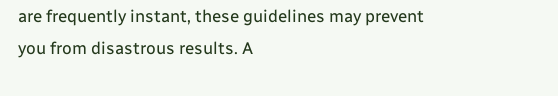are frequently instant, these guidelines may prevent you from disastrous results. A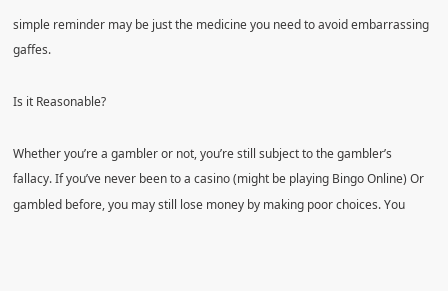simple reminder may be just the medicine you need to avoid embarrassing gaffes.

Is it Reasonable?

Whether you’re a gambler or not, you’re still subject to the gambler’s fallacy. If you’ve never been to a casino (might be playing Bingo Online) Or gambled before, you may still lose money by making poor choices. You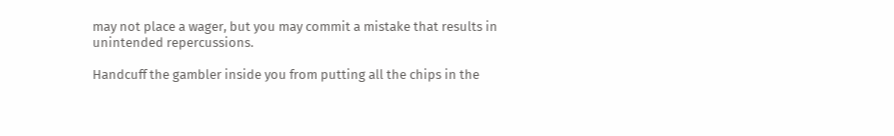may not place a wager, but you may commit a mistake that results in unintended repercussions.

Handcuff the gambler inside you from putting all the chips in the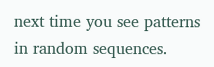next time you see patterns in random sequences.